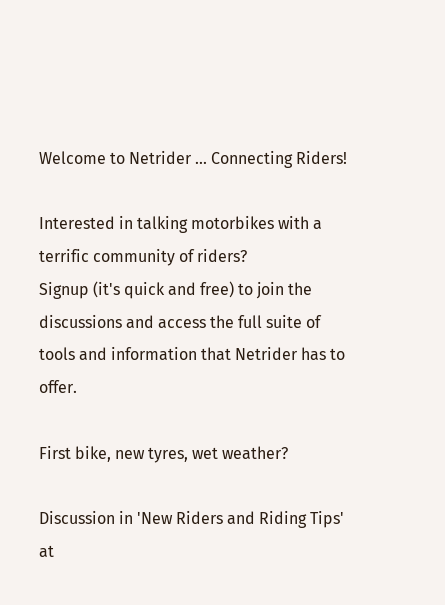Welcome to Netrider ... Connecting Riders!

Interested in talking motorbikes with a terrific community of riders?
Signup (it's quick and free) to join the discussions and access the full suite of tools and information that Netrider has to offer.

First bike, new tyres, wet weather?

Discussion in 'New Riders and Riding Tips' at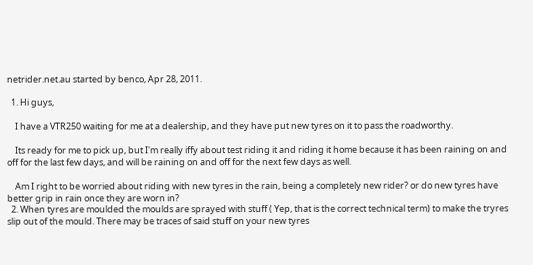netrider.net.au started by benco, Apr 28, 2011.

  1. Hi guys,

    I have a VTR250 waiting for me at a dealership, and they have put new tyres on it to pass the roadworthy.

    Its ready for me to pick up, but I'm really iffy about test riding it and riding it home because it has been raining on and off for the last few days, and will be raining on and off for the next few days as well.

    Am I right to be worried about riding with new tyres in the rain, being a completely new rider? or do new tyres have better grip in rain once they are worn in?
  2. When tyres are moulded the moulds are sprayed with stuff ( Yep, that is the correct technical term) to make the tryres slip out of the mould. There may be traces of said stuff on your new tyres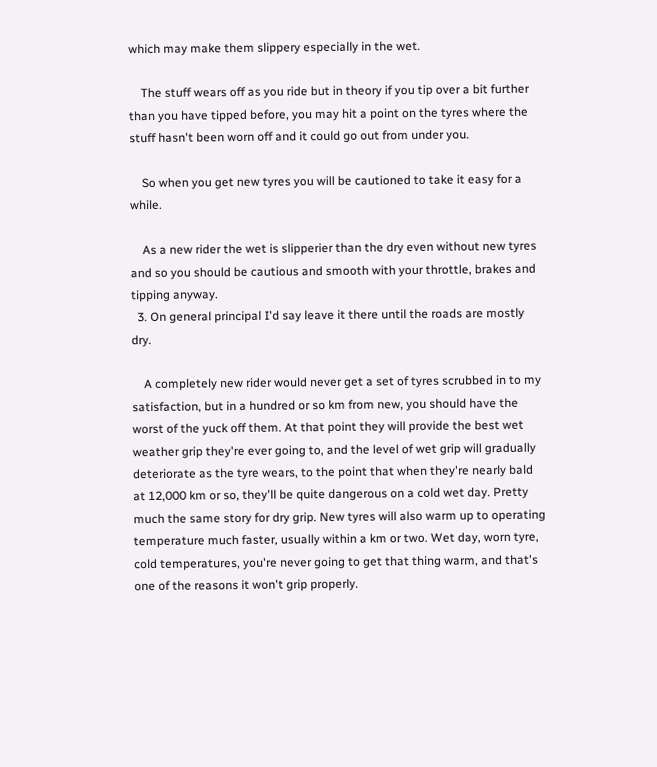which may make them slippery especially in the wet.

    The stuff wears off as you ride but in theory if you tip over a bit further than you have tipped before, you may hit a point on the tyres where the stuff hasn't been worn off and it could go out from under you.

    So when you get new tyres you will be cautioned to take it easy for a while.

    As a new rider the wet is slipperier than the dry even without new tyres and so you should be cautious and smooth with your throttle, brakes and tipping anyway.
  3. On general principal I'd say leave it there until the roads are mostly dry.

    A completely new rider would never get a set of tyres scrubbed in to my satisfaction, but in a hundred or so km from new, you should have the worst of the yuck off them. At that point they will provide the best wet weather grip they're ever going to, and the level of wet grip will gradually deteriorate as the tyre wears, to the point that when they're nearly bald at 12,000 km or so, they'll be quite dangerous on a cold wet day. Pretty much the same story for dry grip. New tyres will also warm up to operating temperature much faster, usually within a km or two. Wet day, worn tyre, cold temperatures, you're never going to get that thing warm, and that's one of the reasons it won't grip properly.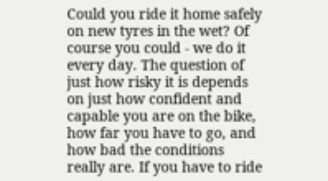Could you ride it home safely on new tyres in the wet? Of course you could - we do it every day. The question of just how risky it is depends on just how confident and capable you are on the bike, how far you have to go, and how bad the conditions really are. If you have to ride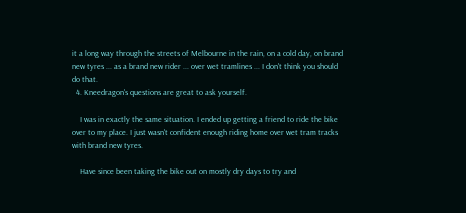it a long way through the streets of Melbourne in the rain, on a cold day, on brand new tyres ... as a brand new rider ... over wet tramlines ... I don't think you should do that.
  4. Kneedragon's questions are great to ask yourself.

    I was in exactly the same situation. I ended up getting a friend to ride the bike over to my place. I just wasn't confident enough riding home over wet tram tracks with brand new tyres.

    Have since been taking the bike out on mostly dry days to try and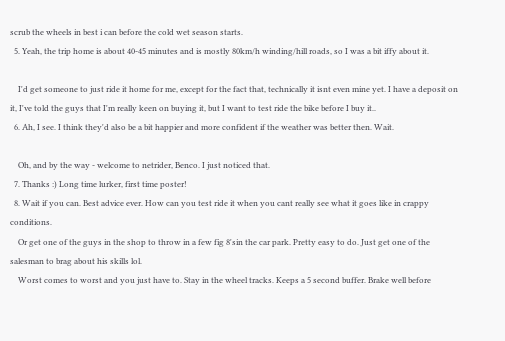scrub the wheels in best i can before the cold wet season starts.
  5. Yeah, the trip home is about 40-45 minutes and is mostly 80km/h winding/hill roads, so I was a bit iffy about it.

    I'd get someone to just ride it home for me, except for the fact that, technically it isnt even mine yet. I have a deposit on it, I've told the guys that I'm really keen on buying it, but I want to test ride the bike before I buy it..
  6. Ah, I see. I think they'd also be a bit happier and more confident if the weather was better then. Wait.

    Oh, and by the way - welcome to netrider, Benco. I just noticed that.
  7. Thanks :) Long time lurker, first time poster!
  8. Wait if you can. Best advice ever. How can you test ride it when you cant really see what it goes like in crappy conditions.
    Or get one of the guys in the shop to throw in a few fig 8'sin the car park. Pretty easy to do. Just get one of the salesman to brag about his skills lol.
    Worst comes to worst and you just have to. Stay in the wheel tracks. Keeps a 5 second buffer. Brake well before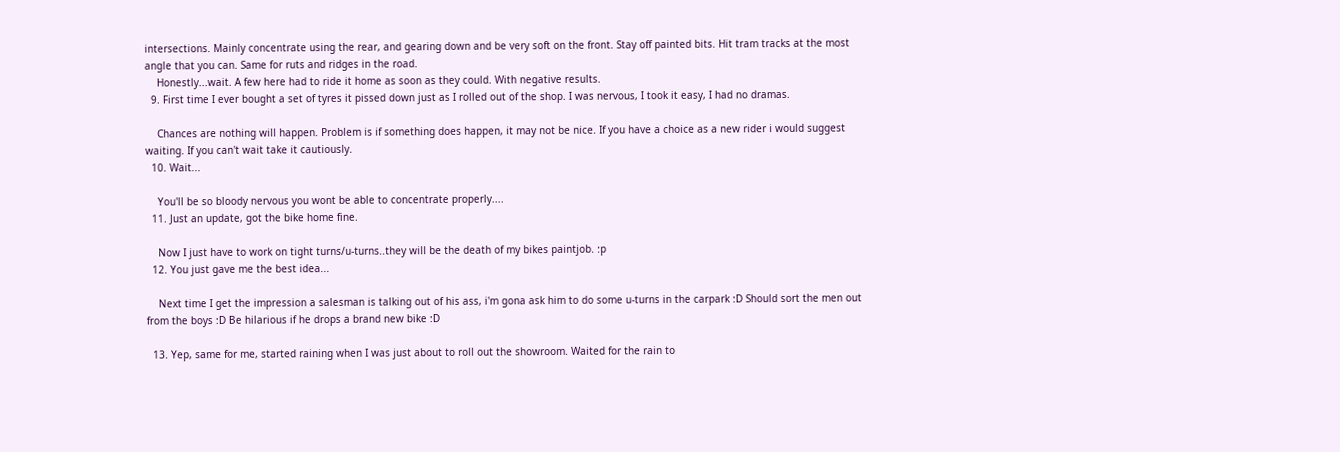intersections. Mainly concentrate using the rear, and gearing down and be very soft on the front. Stay off painted bits. Hit tram tracks at the most angle that you can. Same for ruts and ridges in the road.
    Honestly...wait. A few here had to ride it home as soon as they could. With negative results.
  9. First time I ever bought a set of tyres it pissed down just as I rolled out of the shop. I was nervous, I took it easy, I had no dramas.

    Chances are nothing will happen. Problem is if something does happen, it may not be nice. If you have a choice as a new rider i would suggest waiting. If you can't wait take it cautiously.
  10. Wait...

    You'll be so bloody nervous you wont be able to concentrate properly....
  11. Just an update, got the bike home fine.

    Now I just have to work on tight turns/u-turns..they will be the death of my bikes paintjob. :p
  12. You just gave me the best idea...

    Next time I get the impression a salesman is talking out of his ass, i'm gona ask him to do some u-turns in the carpark :D Should sort the men out from the boys :D Be hilarious if he drops a brand new bike :D

  13. Yep, same for me, started raining when I was just about to roll out the showroom. Waited for the rain to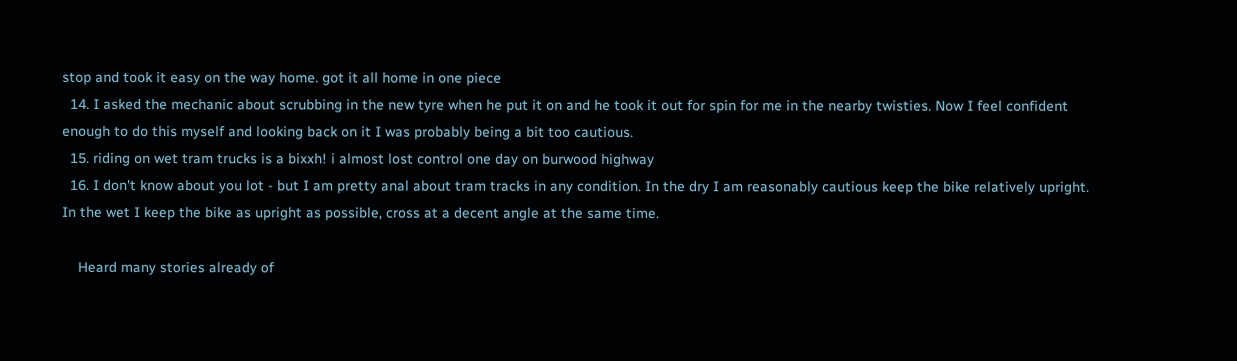stop and took it easy on the way home. got it all home in one piece
  14. I asked the mechanic about scrubbing in the new tyre when he put it on and he took it out for spin for me in the nearby twisties. Now I feel confident enough to do this myself and looking back on it I was probably being a bit too cautious.
  15. riding on wet tram trucks is a bixxh! i almost lost control one day on burwood highway
  16. I don't know about you lot - but I am pretty anal about tram tracks in any condition. In the dry I am reasonably cautious keep the bike relatively upright. In the wet I keep the bike as upright as possible, cross at a decent angle at the same time.

    Heard many stories already of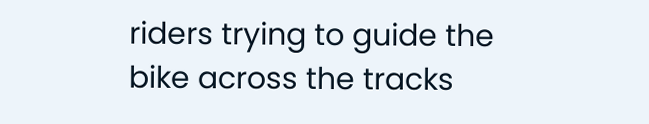riders trying to guide the bike across the tracks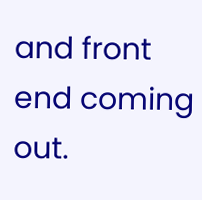and front end coming out.